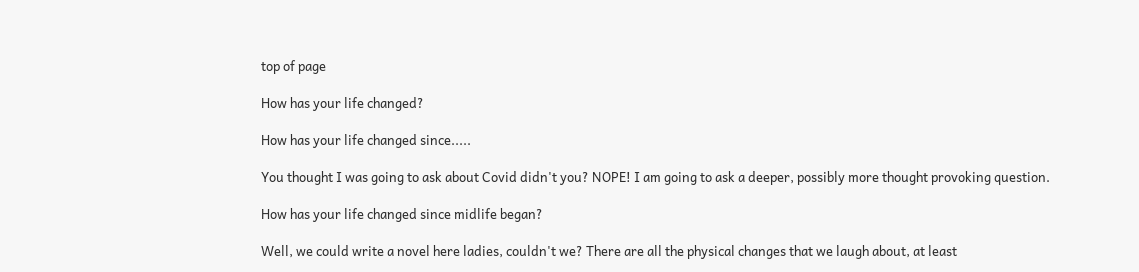top of page

How has your life changed?

How has your life changed since.....

You thought I was going to ask about Covid didn't you? NOPE! I am going to ask a deeper, possibly more thought provoking question.

How has your life changed since midlife began?

Well, we could write a novel here ladies, couldn't we? There are all the physical changes that we laugh about, at least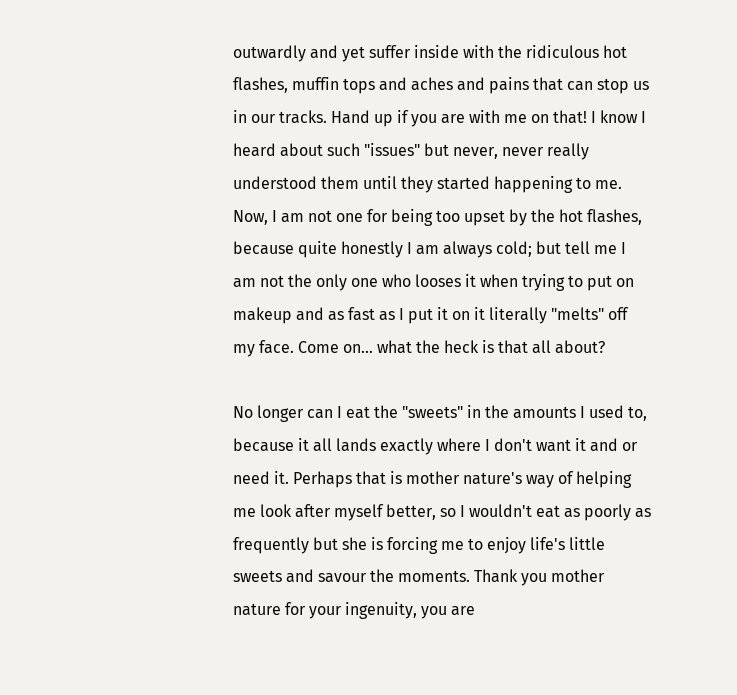outwardly and yet suffer inside with the ridiculous hot flashes, muffin tops and aches and pains that can stop us in our tracks. Hand up if you are with me on that! I know I heard about such "issues" but never, never really understood them until they started happening to me. Now, I am not one for being too upset by the hot flashes, because quite honestly I am always cold; but tell me I am not the only one who looses it when trying to put on makeup and as fast as I put it on it literally "melts" off my face. Come on... what the heck is that all about?

No longer can I eat the "sweets" in the amounts I used to, because it all lands exactly where I don't want it and or need it. Perhaps that is mother nature's way of helping me look after myself better, so I wouldn't eat as poorly as frequently but she is forcing me to enjoy life's little sweets and savour the moments. Thank you mother nature for your ingenuity, you are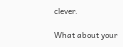clever.

What about your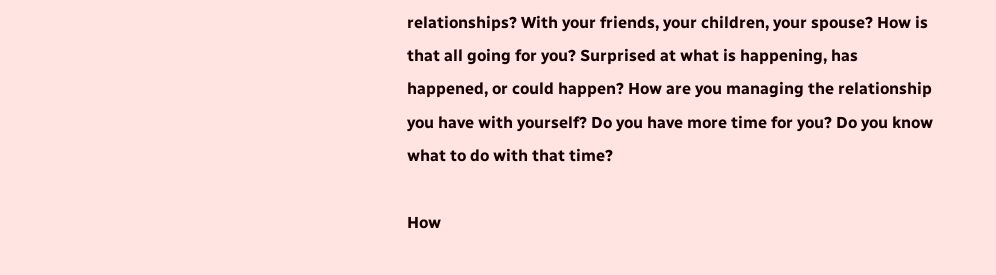relationships? With your friends, your children, your spouse? How is that all going for you? Surprised at what is happening, has happened, or could happen? How are you managing the relationship you have with yourself? Do you have more time for you? Do you know what to do with that time?

How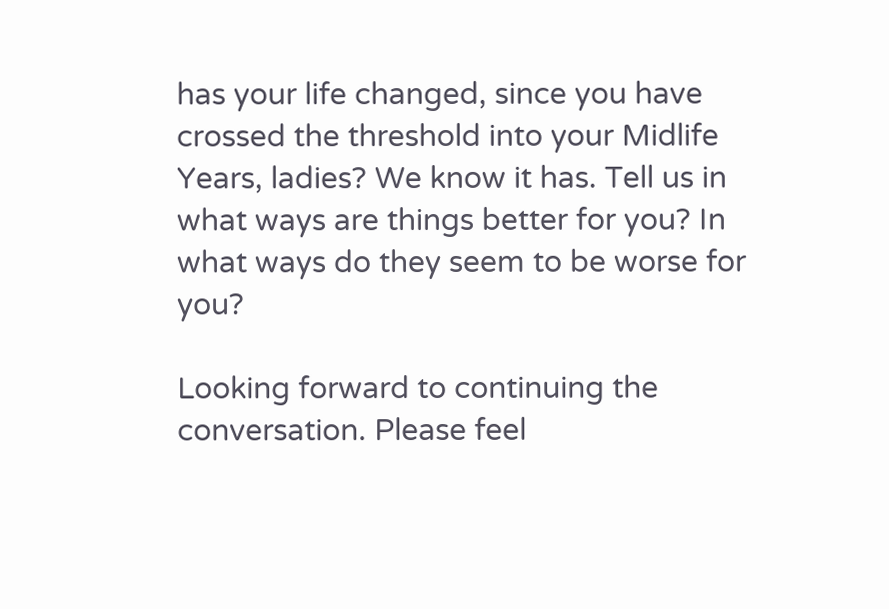has your life changed, since you have crossed the threshold into your Midlife Years, ladies? We know it has. Tell us in what ways are things better for you? In what ways do they seem to be worse for you?

Looking forward to continuing the conversation. Please feel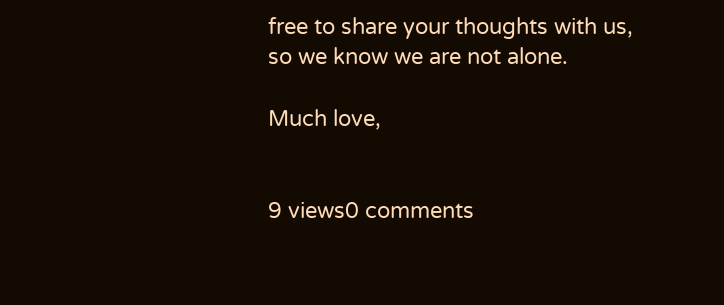free to share your thoughts with us, so we know we are not alone.

Much love,


9 views0 comments